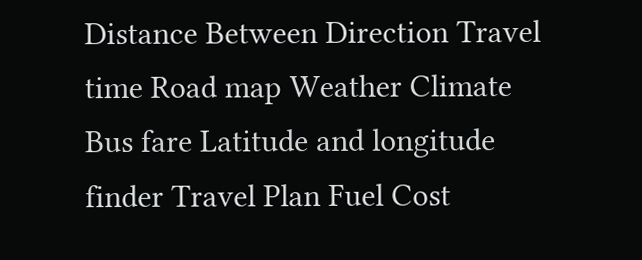Distance Between Direction Travel time Road map Weather Climate Bus fare Latitude and longitude finder Travel Plan Fuel Cost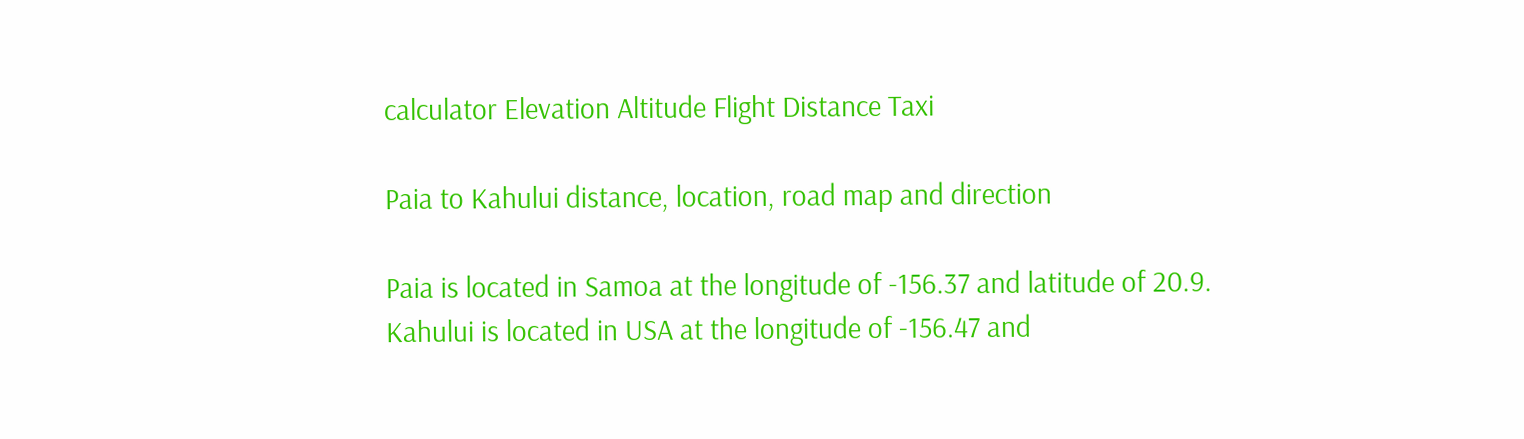calculator Elevation Altitude Flight Distance Taxi

Paia to Kahului distance, location, road map and direction

Paia is located in Samoa at the longitude of -156.37 and latitude of 20.9. Kahului is located in USA at the longitude of -156.47 and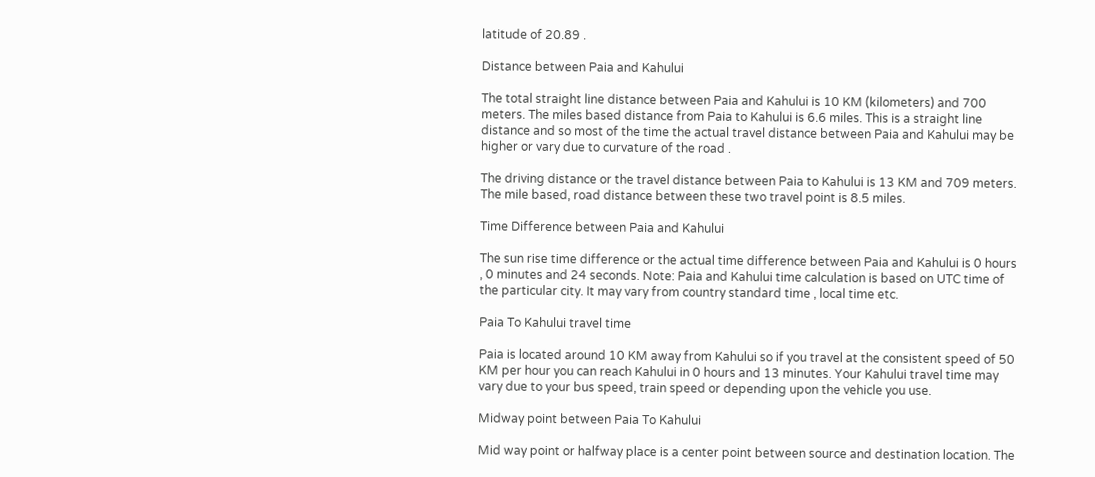latitude of 20.89 .

Distance between Paia and Kahului

The total straight line distance between Paia and Kahului is 10 KM (kilometers) and 700 meters. The miles based distance from Paia to Kahului is 6.6 miles. This is a straight line distance and so most of the time the actual travel distance between Paia and Kahului may be higher or vary due to curvature of the road .

The driving distance or the travel distance between Paia to Kahului is 13 KM and 709 meters. The mile based, road distance between these two travel point is 8.5 miles.

Time Difference between Paia and Kahului

The sun rise time difference or the actual time difference between Paia and Kahului is 0 hours , 0 minutes and 24 seconds. Note: Paia and Kahului time calculation is based on UTC time of the particular city. It may vary from country standard time , local time etc.

Paia To Kahului travel time

Paia is located around 10 KM away from Kahului so if you travel at the consistent speed of 50 KM per hour you can reach Kahului in 0 hours and 13 minutes. Your Kahului travel time may vary due to your bus speed, train speed or depending upon the vehicle you use.

Midway point between Paia To Kahului

Mid way point or halfway place is a center point between source and destination location. The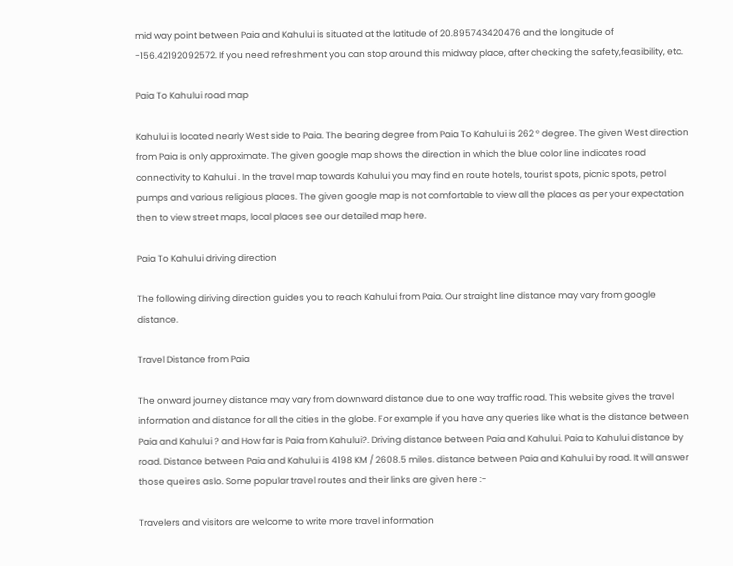mid way point between Paia and Kahului is situated at the latitude of 20.895743420476 and the longitude of -156.42192092572. If you need refreshment you can stop around this midway place, after checking the safety,feasibility, etc.

Paia To Kahului road map

Kahului is located nearly West side to Paia. The bearing degree from Paia To Kahului is 262 ° degree. The given West direction from Paia is only approximate. The given google map shows the direction in which the blue color line indicates road connectivity to Kahului . In the travel map towards Kahului you may find en route hotels, tourist spots, picnic spots, petrol pumps and various religious places. The given google map is not comfortable to view all the places as per your expectation then to view street maps, local places see our detailed map here.

Paia To Kahului driving direction

The following diriving direction guides you to reach Kahului from Paia. Our straight line distance may vary from google distance.

Travel Distance from Paia

The onward journey distance may vary from downward distance due to one way traffic road. This website gives the travel information and distance for all the cities in the globe. For example if you have any queries like what is the distance between Paia and Kahului ? and How far is Paia from Kahului?. Driving distance between Paia and Kahului. Paia to Kahului distance by road. Distance between Paia and Kahului is 4198 KM / 2608.5 miles. distance between Paia and Kahului by road. It will answer those queires aslo. Some popular travel routes and their links are given here :-

Travelers and visitors are welcome to write more travel information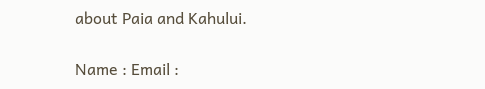about Paia and Kahului.

Name : Email :